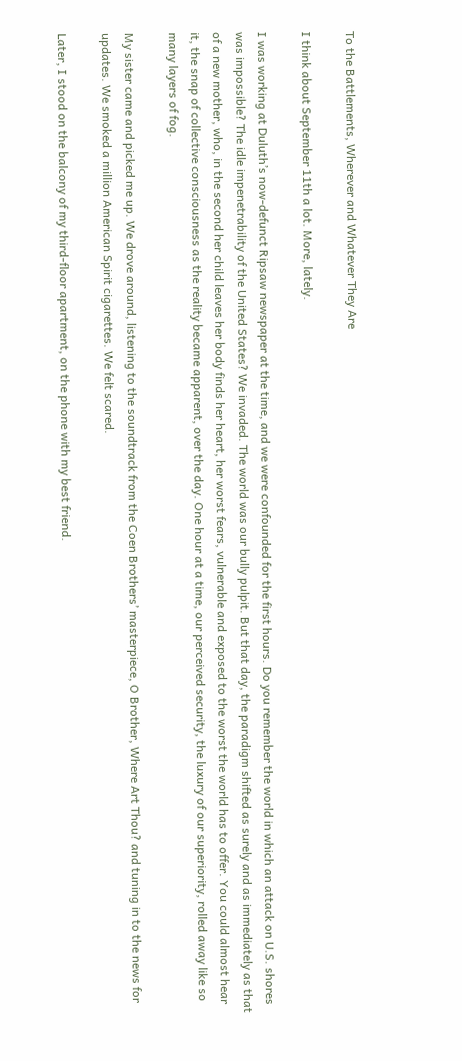To the Battlements, Wherever and Whatever They Are

I think about September 11th a lot. More, lately.

I was working at Duluth’s now-defunct Ripsaw newspaper at the time, and we were confounded for the first hours. Do you remember the world in which an attack on U.S. shores was impossible? The idle impenetrability of the United States? We invaded. The world was our bully pulpit. But that day, the paradigm shifted as surely and as immediately as that of a new mother, who, in the second her child leaves her body finds her heart, her worst fears, vulnerable and exposed to the worst the world has to offer. You could almost hear it, the snap of collective consciousness as the reality became apparent, over the day. One hour at a time, our perceived security, the luxury of our superiority, rolled away like so many layers of fog.

My sister came and picked me up. We drove around, listening to the soundtrack from the Coen Brothers’ masterpiece, O Brother, Where Art Thou? and tuning in to the news for updates. We smoked a million American Spirit cigarettes. We felt scared.

Later, I stood on the balcony of my third-floor apartment, on the phone with my best friend.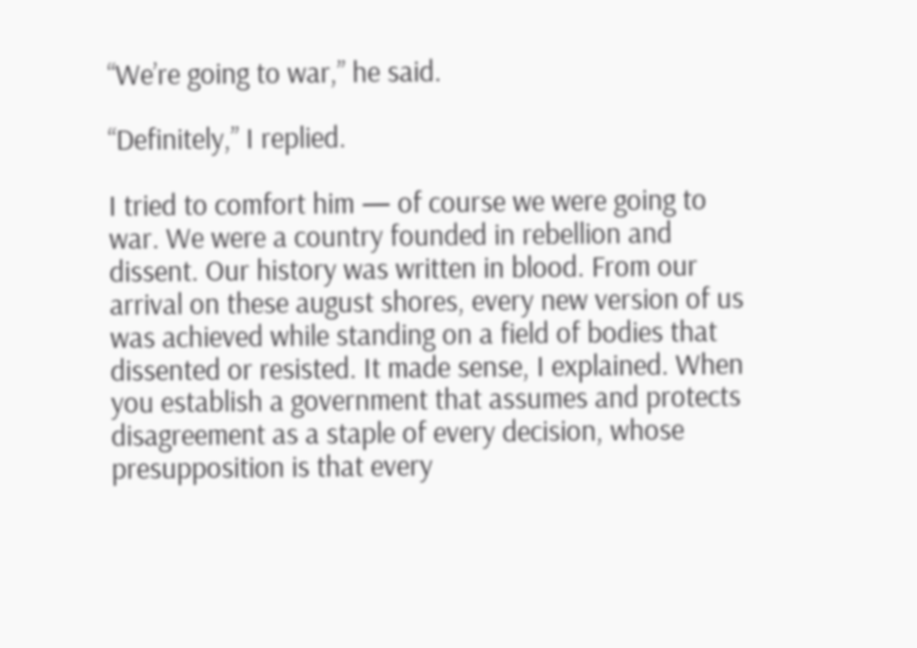“We’re going to war,” he said.

“Definitely,” I replied.

I tried to comfort him — of course we were going to war. We were a country founded in rebellion and dissent. Our history was written in blood. From our arrival on these august shores, every new version of us was achieved while standing on a field of bodies that dissented or resisted. It made sense, I explained. When you establish a government that assumes and protects disagreement as a staple of every decision, whose presupposition is that every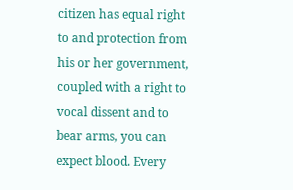citizen has equal right to and protection from his or her government, coupled with a right to vocal dissent and to bear arms, you can expect blood. Every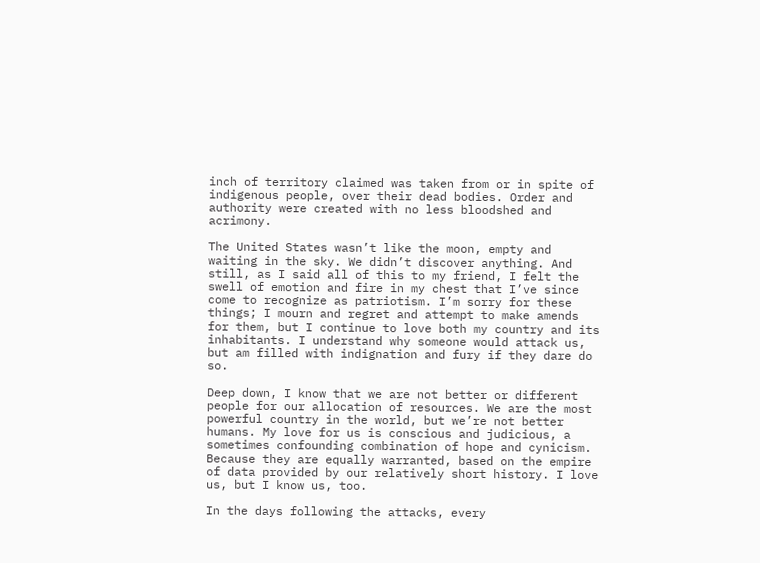inch of territory claimed was taken from or in spite of indigenous people, over their dead bodies. Order and authority were created with no less bloodshed and acrimony.

The United States wasn’t like the moon, empty and waiting in the sky. We didn’t discover anything. And still, as I said all of this to my friend, I felt the swell of emotion and fire in my chest that I’ve since come to recognize as patriotism. I’m sorry for these things; I mourn and regret and attempt to make amends for them, but I continue to love both my country and its inhabitants. I understand why someone would attack us, but am filled with indignation and fury if they dare do so.

Deep down, I know that we are not better or different people for our allocation of resources. We are the most powerful country in the world, but we’re not better humans. My love for us is conscious and judicious, a sometimes confounding combination of hope and cynicism. Because they are equally warranted, based on the empire of data provided by our relatively short history. I love us, but I know us, too.

In the days following the attacks, every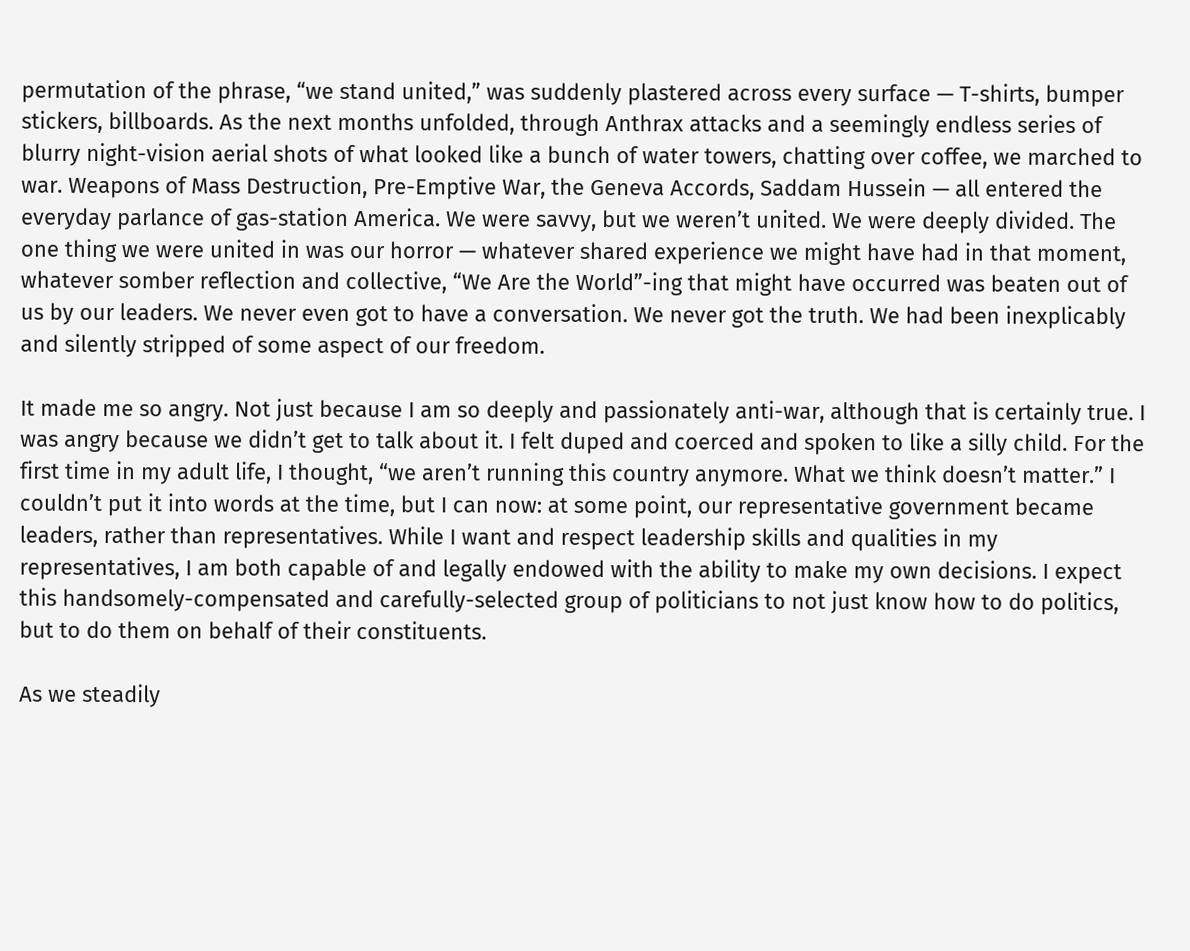permutation of the phrase, “we stand united,” was suddenly plastered across every surface — T-shirts, bumper stickers, billboards. As the next months unfolded, through Anthrax attacks and a seemingly endless series of blurry night-vision aerial shots of what looked like a bunch of water towers, chatting over coffee, we marched to war. Weapons of Mass Destruction, Pre-Emptive War, the Geneva Accords, Saddam Hussein — all entered the everyday parlance of gas-station America. We were savvy, but we weren’t united. We were deeply divided. The one thing we were united in was our horror — whatever shared experience we might have had in that moment, whatever somber reflection and collective, “We Are the World”-ing that might have occurred was beaten out of us by our leaders. We never even got to have a conversation. We never got the truth. We had been inexplicably and silently stripped of some aspect of our freedom.

It made me so angry. Not just because I am so deeply and passionately anti-war, although that is certainly true. I was angry because we didn’t get to talk about it. I felt duped and coerced and spoken to like a silly child. For the first time in my adult life, I thought, “we aren’t running this country anymore. What we think doesn’t matter.” I couldn’t put it into words at the time, but I can now: at some point, our representative government became leaders, rather than representatives. While I want and respect leadership skills and qualities in my representatives, I am both capable of and legally endowed with the ability to make my own decisions. I expect this handsomely-compensated and carefully-selected group of politicians to not just know how to do politics, but to do them on behalf of their constituents.

As we steadily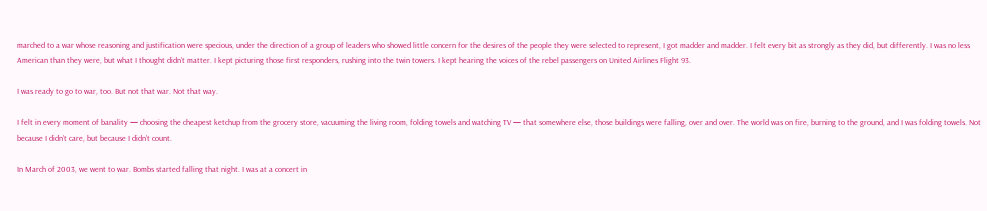marched to a war whose reasoning and justification were specious, under the direction of a group of leaders who showed little concern for the desires of the people they were selected to represent, I got madder and madder. I felt every bit as strongly as they did, but differently. I was no less American than they were, but what I thought didn’t matter. I kept picturing those first responders, rushing into the twin towers. I kept hearing the voices of the rebel passengers on United Airlines Flight 93.

I was ready to go to war, too. But not that war. Not that way.

I felt in every moment of banality — choosing the cheapest ketchup from the grocery store, vacuuming the living room, folding towels and watching TV — that somewhere else, those buildings were falling, over and over. The world was on fire, burning to the ground, and I was folding towels. Not because I didn’t care, but because I didn’t count.

In March of 2003, we went to war. Bombs started falling that night. I was at a concert in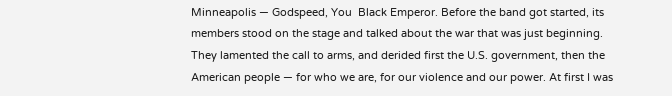Minneapolis — Godspeed, You  Black Emperor. Before the band got started, its members stood on the stage and talked about the war that was just beginning. They lamented the call to arms, and derided first the U.S. government, then the American people — for who we are, for our violence and our power. At first I was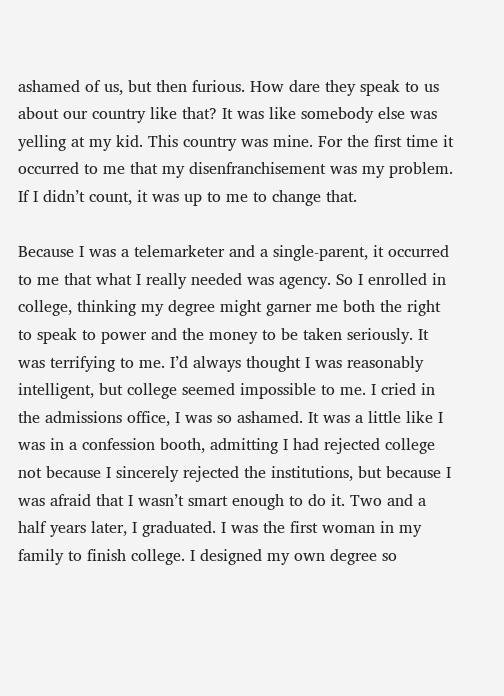ashamed of us, but then furious. How dare they speak to us about our country like that? It was like somebody else was yelling at my kid. This country was mine. For the first time it occurred to me that my disenfranchisement was my problem. If I didn’t count, it was up to me to change that.

Because I was a telemarketer and a single-parent, it occurred to me that what I really needed was agency. So I enrolled in college, thinking my degree might garner me both the right to speak to power and the money to be taken seriously. It was terrifying to me. I’d always thought I was reasonably intelligent, but college seemed impossible to me. I cried in the admissions office, I was so ashamed. It was a little like I was in a confession booth, admitting I had rejected college not because I sincerely rejected the institutions, but because I was afraid that I wasn’t smart enough to do it. Two and a half years later, I graduated. I was the first woman in my family to finish college. I designed my own degree so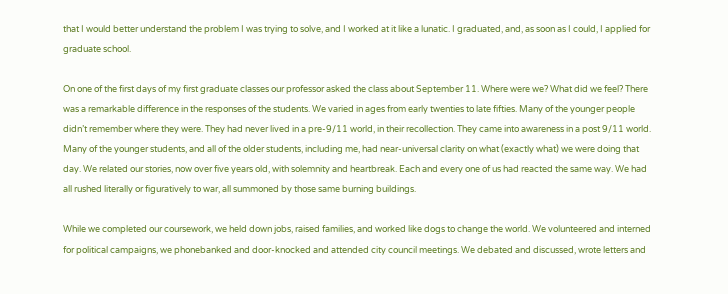that I would better understand the problem I was trying to solve, and I worked at it like a lunatic. I graduated, and, as soon as I could, I applied for graduate school.

On one of the first days of my first graduate classes our professor asked the class about September 11. Where were we? What did we feel? There was a remarkable difference in the responses of the students. We varied in ages from early twenties to late fifties. Many of the younger people didn’t remember where they were. They had never lived in a pre-9/11 world, in their recollection. They came into awareness in a post 9/11 world. Many of the younger students, and all of the older students, including me, had near-universal clarity on what (exactly what) we were doing that day. We related our stories, now over five years old, with solemnity and heartbreak. Each and every one of us had reacted the same way. We had all rushed literally or figuratively to war, all summoned by those same burning buildings.

While we completed our coursework, we held down jobs, raised families, and worked like dogs to change the world. We volunteered and interned for political campaigns, we phonebanked and door-knocked and attended city council meetings. We debated and discussed, wrote letters and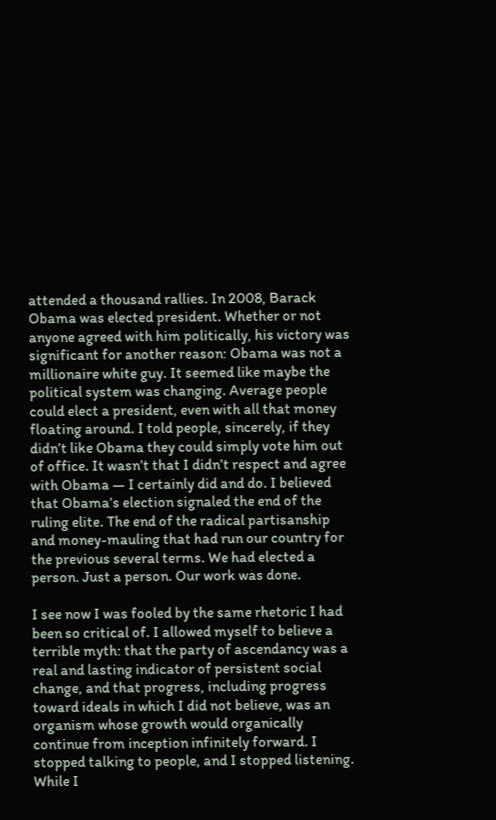attended a thousand rallies. In 2008, Barack Obama was elected president. Whether or not anyone agreed with him politically, his victory was significant for another reason: Obama was not a millionaire white guy. It seemed like maybe the political system was changing. Average people could elect a president, even with all that money floating around. I told people, sincerely, if they didn’t like Obama they could simply vote him out of office. It wasn’t that I didn’t respect and agree with Obama — I certainly did and do. I believed that Obama’s election signaled the end of the ruling elite. The end of the radical partisanship and money-mauling that had run our country for the previous several terms. We had elected a person. Just a person. Our work was done.

I see now I was fooled by the same rhetoric I had been so critical of. I allowed myself to believe a terrible myth: that the party of ascendancy was a real and lasting indicator of persistent social change, and that progress, including progress toward ideals in which I did not believe, was an organism whose growth would organically continue from inception infinitely forward. I stopped talking to people, and I stopped listening. While I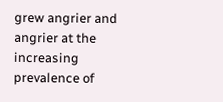grew angrier and angrier at the increasing prevalence of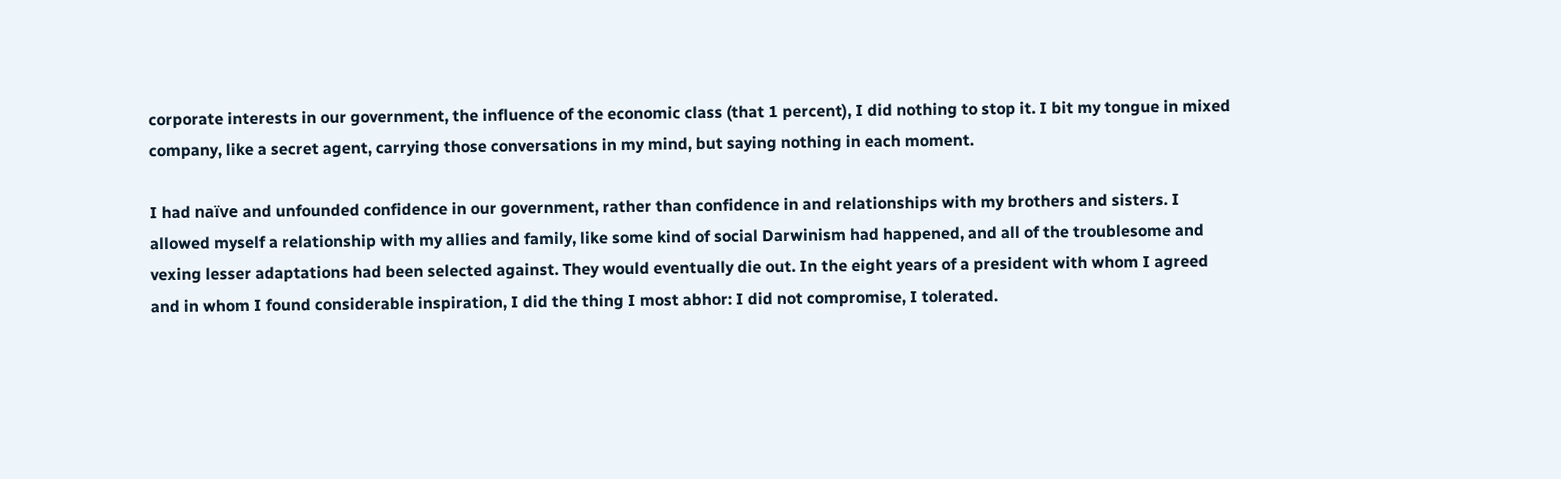corporate interests in our government, the influence of the economic class (that 1 percent), I did nothing to stop it. I bit my tongue in mixed company, like a secret agent, carrying those conversations in my mind, but saying nothing in each moment.

I had naïve and unfounded confidence in our government, rather than confidence in and relationships with my brothers and sisters. I allowed myself a relationship with my allies and family, like some kind of social Darwinism had happened, and all of the troublesome and vexing lesser adaptations had been selected against. They would eventually die out. In the eight years of a president with whom I agreed and in whom I found considerable inspiration, I did the thing I most abhor: I did not compromise, I tolerated.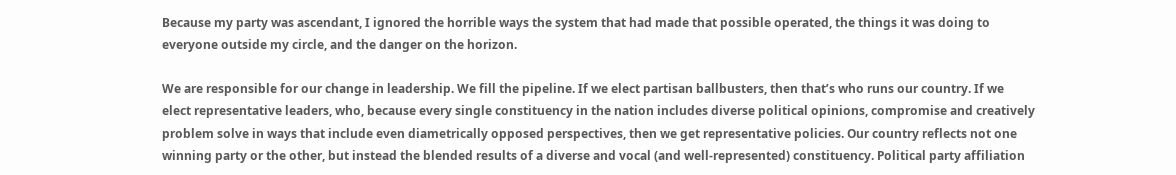Because my party was ascendant, I ignored the horrible ways the system that had made that possible operated, the things it was doing to everyone outside my circle, and the danger on the horizon.

We are responsible for our change in leadership. We fill the pipeline. If we elect partisan ballbusters, then that’s who runs our country. If we elect representative leaders, who, because every single constituency in the nation includes diverse political opinions, compromise and creatively problem solve in ways that include even diametrically opposed perspectives, then we get representative policies. Our country reflects not one winning party or the other, but instead the blended results of a diverse and vocal (and well-represented) constituency. Political party affiliation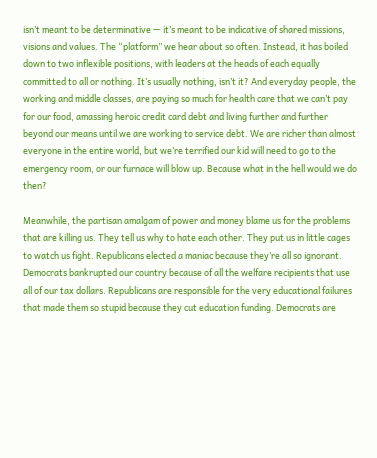isn’t meant to be determinative — it’s meant to be indicative of shared missions, visions and values. The “platform” we hear about so often. Instead, it has boiled down to two inflexible positions, with leaders at the heads of each equally committed to all or nothing. It’s usually nothing, isn’t it? And everyday people, the working and middle classes, are paying so much for health care that we can’t pay for our food, amassing heroic credit card debt and living further and further beyond our means until we are working to service debt. We are richer than almost everyone in the entire world, but we’re terrified our kid will need to go to the emergency room, or our furnace will blow up. Because what in the hell would we do then?

Meanwhile, the partisan amalgam of power and money blame us for the problems that are killing us. They tell us why to hate each other. They put us in little cages to watch us fight. Republicans elected a maniac because they’re all so ignorant. Democrats bankrupted our country because of all the welfare recipients that use all of our tax dollars. Republicans are responsible for the very educational failures that made them so stupid because they cut education funding. Democrats are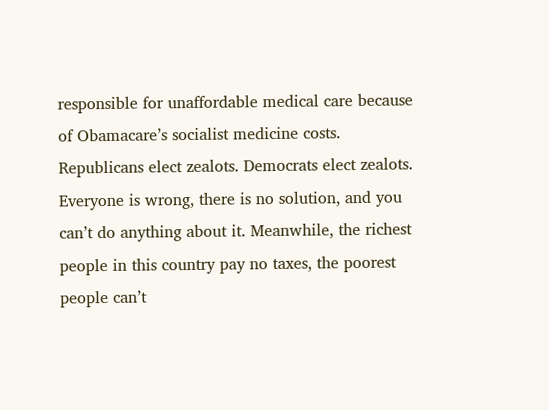responsible for unaffordable medical care because of Obamacare’s socialist medicine costs. Republicans elect zealots. Democrats elect zealots. Everyone is wrong, there is no solution, and you can’t do anything about it. Meanwhile, the richest people in this country pay no taxes, the poorest people can’t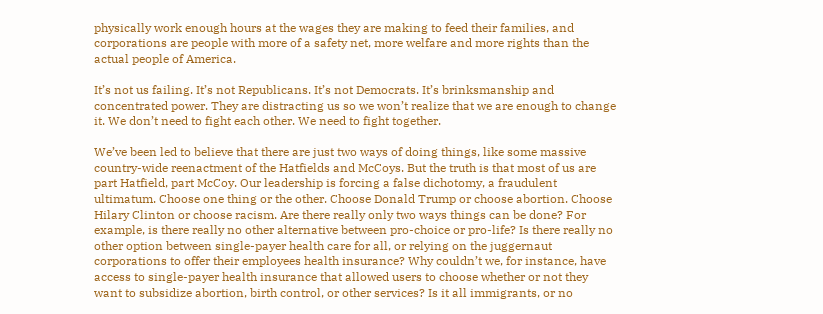physically work enough hours at the wages they are making to feed their families, and corporations are people with more of a safety net, more welfare and more rights than the actual people of America.

It’s not us failing. It’s not Republicans. It’s not Democrats. It’s brinksmanship and concentrated power. They are distracting us so we won’t realize that we are enough to change it. We don’t need to fight each other. We need to fight together.

We’ve been led to believe that there are just two ways of doing things, like some massive country-wide reenactment of the Hatfields and McCoys. But the truth is that most of us are part Hatfield, part McCoy. Our leadership is forcing a false dichotomy, a fraudulent ultimatum. Choose one thing or the other. Choose Donald Trump or choose abortion. Choose Hilary Clinton or choose racism. Are there really only two ways things can be done? For example, is there really no other alternative between pro-choice or pro-life? Is there really no other option between single-payer health care for all, or relying on the juggernaut corporations to offer their employees health insurance? Why couldn’t we, for instance, have access to single-payer health insurance that allowed users to choose whether or not they want to subsidize abortion, birth control, or other services? Is it all immigrants, or no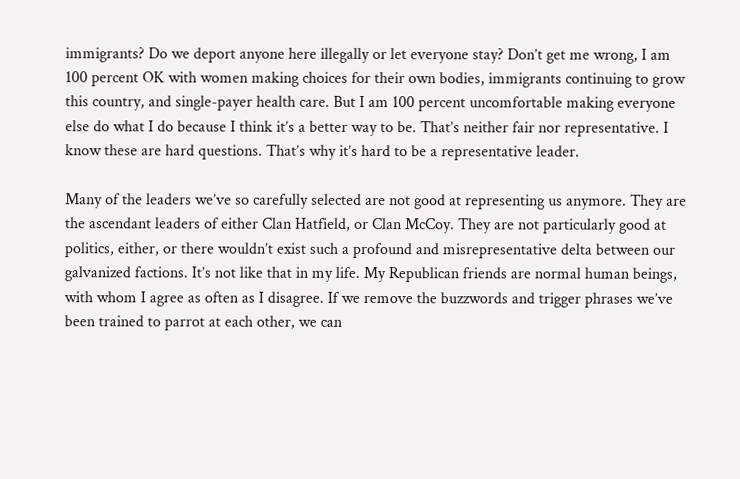immigrants? Do we deport anyone here illegally or let everyone stay? Don’t get me wrong, I am 100 percent OK with women making choices for their own bodies, immigrants continuing to grow this country, and single-payer health care. But I am 100 percent uncomfortable making everyone else do what I do because I think it’s a better way to be. That’s neither fair nor representative. I know these are hard questions. That’s why it’s hard to be a representative leader.

Many of the leaders we’ve so carefully selected are not good at representing us anymore. They are the ascendant leaders of either Clan Hatfield, or Clan McCoy. They are not particularly good at politics, either, or there wouldn’t exist such a profound and misrepresentative delta between our galvanized factions. It’s not like that in my life. My Republican friends are normal human beings, with whom I agree as often as I disagree. If we remove the buzzwords and trigger phrases we’ve been trained to parrot at each other, we can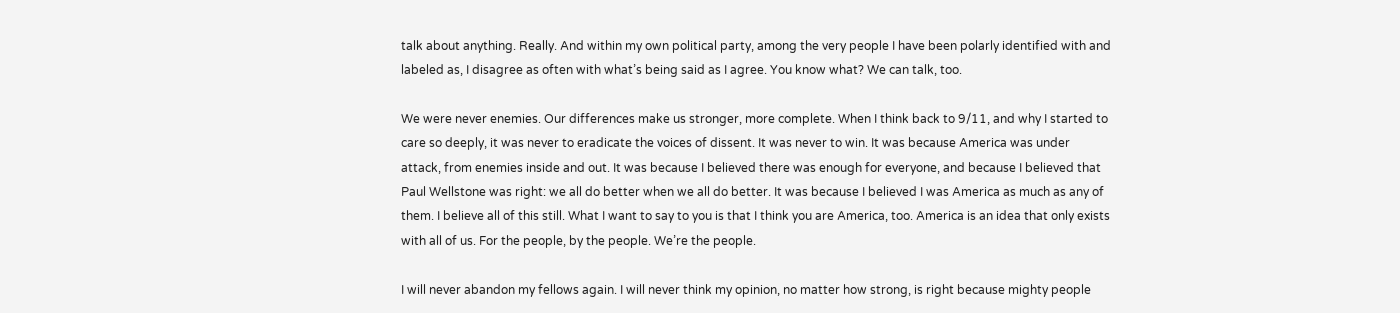talk about anything. Really. And within my own political party, among the very people I have been polarly identified with and labeled as, I disagree as often with what’s being said as I agree. You know what? We can talk, too.

We were never enemies. Our differences make us stronger, more complete. When I think back to 9/11, and why I started to care so deeply, it was never to eradicate the voices of dissent. It was never to win. It was because America was under attack, from enemies inside and out. It was because I believed there was enough for everyone, and because I believed that Paul Wellstone was right: we all do better when we all do better. It was because I believed I was America as much as any of them. I believe all of this still. What I want to say to you is that I think you are America, too. America is an idea that only exists with all of us. For the people, by the people. We’re the people.

I will never abandon my fellows again. I will never think my opinion, no matter how strong, is right because mighty people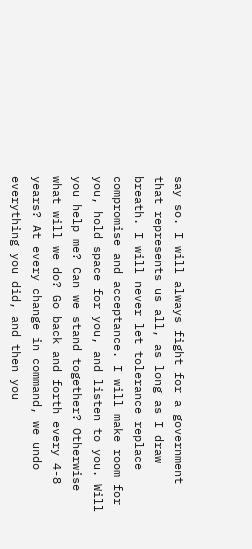say so. I will always fight for a government that represents us all, as long as I draw breath. I will never let tolerance replace compromise and acceptance. I will make room for you, hold space for you, and listen to you. Will you help me? Can we stand together? Otherwise what will we do? Go back and forth every 4-8 years? At every change in command, we undo everything you did, and then you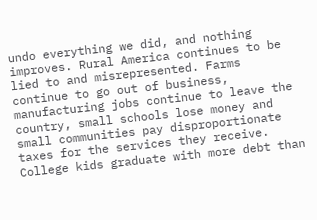undo everything we did, and nothing improves. Rural America continues to be lied to and misrepresented. Farms continue to go out of business, manufacturing jobs continue to leave the country, small schools lose money and small communities pay disproportionate taxes for the services they receive. College kids graduate with more debt than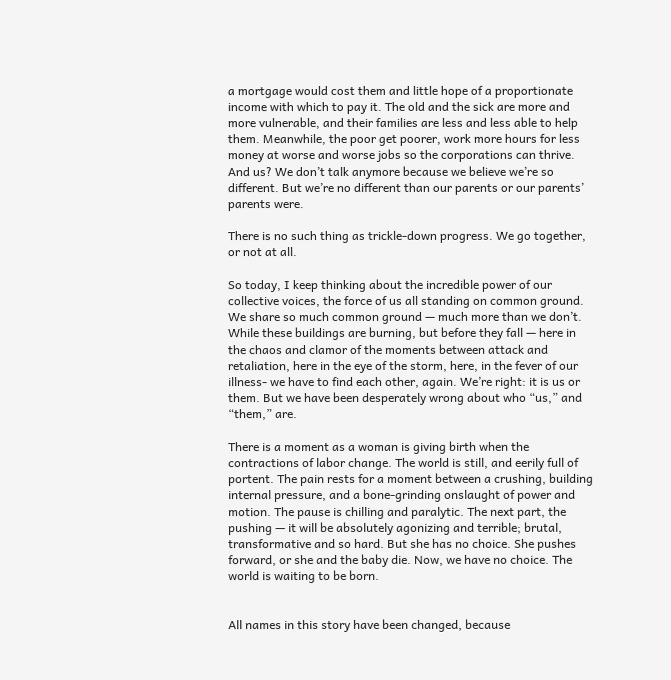a mortgage would cost them and little hope of a proportionate income with which to pay it. The old and the sick are more and more vulnerable, and their families are less and less able to help them. Meanwhile, the poor get poorer, work more hours for less money at worse and worse jobs so the corporations can thrive. And us? We don’t talk anymore because we believe we’re so different. But we’re no different than our parents or our parents’ parents were.

There is no such thing as trickle-down progress. We go together, or not at all.

So today, I keep thinking about the incredible power of our collective voices, the force of us all standing on common ground. We share so much common ground — much more than we don’t. While these buildings are burning, but before they fall — here in the chaos and clamor of the moments between attack and retaliation, here in the eye of the storm, here, in the fever of our illness- we have to find each other, again. We’re right: it is us or them. But we have been desperately wrong about who “us,” and “them,” are.

There is a moment as a woman is giving birth when the contractions of labor change. The world is still, and eerily full of portent. The pain rests for a moment between a crushing, building internal pressure, and a bone-grinding onslaught of power and motion. The pause is chilling and paralytic. The next part, the pushing — it will be absolutely agonizing and terrible; brutal, transformative and so hard. But she has no choice. She pushes forward, or she and the baby die. Now, we have no choice. The world is waiting to be born.


All names in this story have been changed, because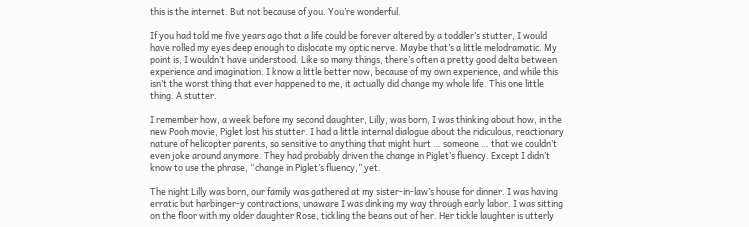this is the internet. But not because of you. You’re wonderful.

If you had told me five years ago that a life could be forever altered by a toddler’s stutter, I would have rolled my eyes deep enough to dislocate my optic nerve. Maybe that’s a little melodramatic. My point is, I wouldn’t have understood. Like so many things, there’s often a pretty good delta between experience and imagination. I know a little better now, because of my own experience, and while this isn’t the worst thing that ever happened to me, it actually did change my whole life. This one little thing. A stutter.

I remember how, a week before my second daughter, Lilly, was born, I was thinking about how, in the new Pooh movie, Piglet lost his stutter. I had a little internal dialogue about the ridiculous, reactionary nature of helicopter parents, so sensitive to anything that might hurt … someone … that we couldn’t even joke around anymore. They had probably driven the change in Piglet’s fluency. Except I didn’t know to use the phrase, “change in Piglet’s fluency,” yet.

The night Lilly was born, our family was gathered at my sister-in-law’s house for dinner. I was having erratic but harbinger-y contractions, unaware I was dinking my way through early labor. I was sitting on the floor with my older daughter Rose, tickling the beans out of her. Her tickle laughter is utterly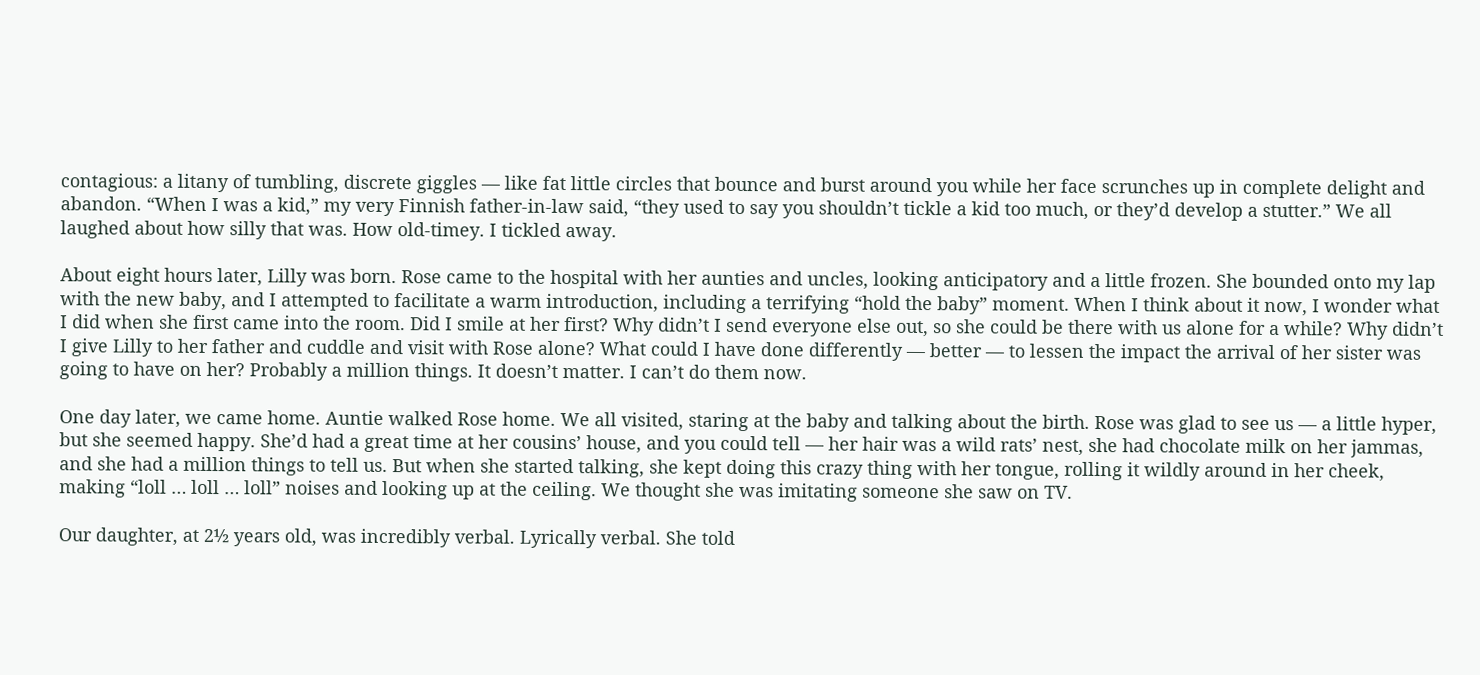contagious: a litany of tumbling, discrete giggles — like fat little circles that bounce and burst around you while her face scrunches up in complete delight and abandon. “When I was a kid,” my very Finnish father-in-law said, “they used to say you shouldn’t tickle a kid too much, or they’d develop a stutter.” We all laughed about how silly that was. How old-timey. I tickled away.

About eight hours later, Lilly was born. Rose came to the hospital with her aunties and uncles, looking anticipatory and a little frozen. She bounded onto my lap with the new baby, and I attempted to facilitate a warm introduction, including a terrifying “hold the baby” moment. When I think about it now, I wonder what I did when she first came into the room. Did I smile at her first? Why didn’t I send everyone else out, so she could be there with us alone for a while? Why didn’t I give Lilly to her father and cuddle and visit with Rose alone? What could I have done differently — better — to lessen the impact the arrival of her sister was going to have on her? Probably a million things. It doesn’t matter. I can’t do them now.

One day later, we came home. Auntie walked Rose home. We all visited, staring at the baby and talking about the birth. Rose was glad to see us — a little hyper, but she seemed happy. She’d had a great time at her cousins’ house, and you could tell — her hair was a wild rats’ nest, she had chocolate milk on her jammas, and she had a million things to tell us. But when she started talking, she kept doing this crazy thing with her tongue, rolling it wildly around in her cheek, making “loll … loll … loll” noises and looking up at the ceiling. We thought she was imitating someone she saw on TV.

Our daughter, at 2½ years old, was incredibly verbal. Lyrically verbal. She told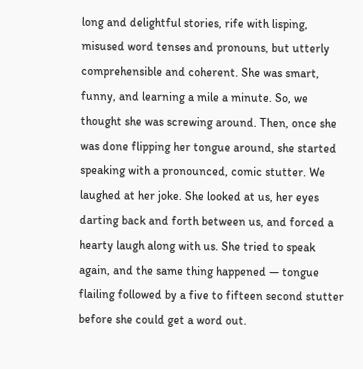long and delightful stories, rife with lisping, misused word tenses and pronouns, but utterly comprehensible and coherent. She was smart, funny, and learning a mile a minute. So, we thought she was screwing around. Then, once she was done flipping her tongue around, she started speaking with a pronounced, comic stutter. We laughed at her joke. She looked at us, her eyes darting back and forth between us, and forced a hearty laugh along with us. She tried to speak again, and the same thing happened — tongue flailing followed by a five to fifteen second stutter before she could get a word out.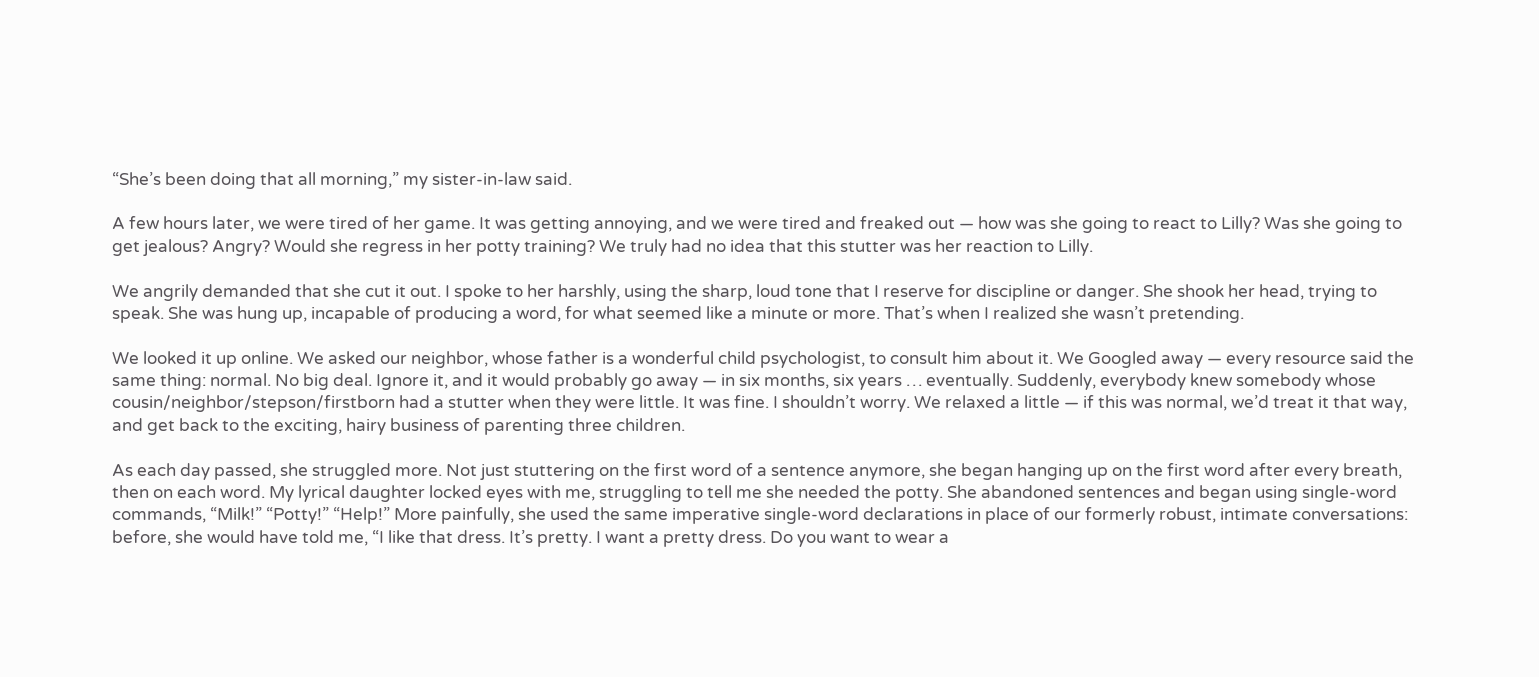“She’s been doing that all morning,” my sister-in-law said.

A few hours later, we were tired of her game. It was getting annoying, and we were tired and freaked out — how was she going to react to Lilly? Was she going to get jealous? Angry? Would she regress in her potty training? We truly had no idea that this stutter was her reaction to Lilly.

We angrily demanded that she cut it out. I spoke to her harshly, using the sharp, loud tone that I reserve for discipline or danger. She shook her head, trying to speak. She was hung up, incapable of producing a word, for what seemed like a minute or more. That’s when I realized she wasn’t pretending.

We looked it up online. We asked our neighbor, whose father is a wonderful child psychologist, to consult him about it. We Googled away — every resource said the same thing: normal. No big deal. Ignore it, and it would probably go away — in six months, six years … eventually. Suddenly, everybody knew somebody whose cousin/neighbor/stepson/firstborn had a stutter when they were little. It was fine. I shouldn’t worry. We relaxed a little — if this was normal, we’d treat it that way, and get back to the exciting, hairy business of parenting three children.

As each day passed, she struggled more. Not just stuttering on the first word of a sentence anymore, she began hanging up on the first word after every breath, then on each word. My lyrical daughter locked eyes with me, struggling to tell me she needed the potty. She abandoned sentences and began using single-word commands, “Milk!” “Potty!” “Help!” More painfully, she used the same imperative single-word declarations in place of our formerly robust, intimate conversations: before, she would have told me, “I like that dress. It’s pretty. I want a pretty dress. Do you want to wear a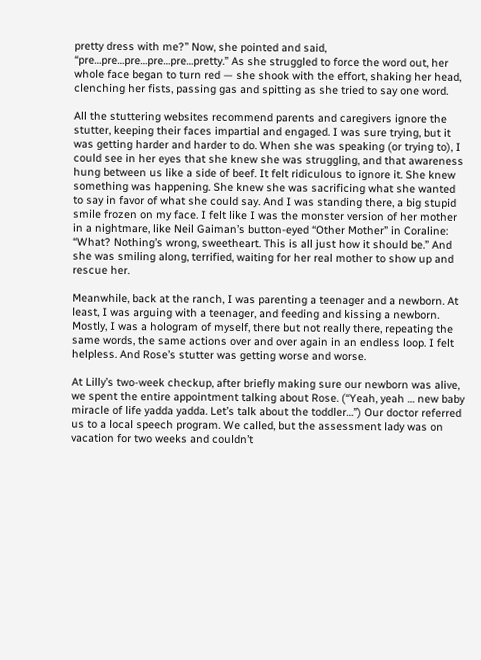pretty dress with me?” Now, she pointed and said, “pre…pre…pre…pre…pre…pretty.” As she struggled to force the word out, her whole face began to turn red — she shook with the effort, shaking her head, clenching her fists, passing gas and spitting as she tried to say one word.

All the stuttering websites recommend parents and caregivers ignore the stutter, keeping their faces impartial and engaged. I was sure trying, but it was getting harder and harder to do. When she was speaking (or trying to), I could see in her eyes that she knew she was struggling, and that awareness hung between us like a side of beef. It felt ridiculous to ignore it. She knew something was happening. She knew she was sacrificing what she wanted to say in favor of what she could say. And I was standing there, a big stupid smile frozen on my face. I felt like I was the monster version of her mother in a nightmare, like Neil Gaiman’s button-eyed “Other Mother” in Coraline: “What? Nothing’s wrong, sweetheart. This is all just how it should be.” And she was smiling along, terrified, waiting for her real mother to show up and rescue her.

Meanwhile, back at the ranch, I was parenting a teenager and a newborn. At least, I was arguing with a teenager, and feeding and kissing a newborn. Mostly, I was a hologram of myself, there but not really there, repeating the same words, the same actions over and over again in an endless loop. I felt helpless. And Rose’s stutter was getting worse and worse.

At Lilly’s two-week checkup, after briefly making sure our newborn was alive, we spent the entire appointment talking about Rose. (“Yeah, yeah … new baby miracle of life yadda yadda. Let’s talk about the toddler…”) Our doctor referred us to a local speech program. We called, but the assessment lady was on vacation for two weeks and couldn’t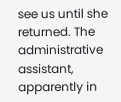see us until she returned. The administrative assistant, apparently in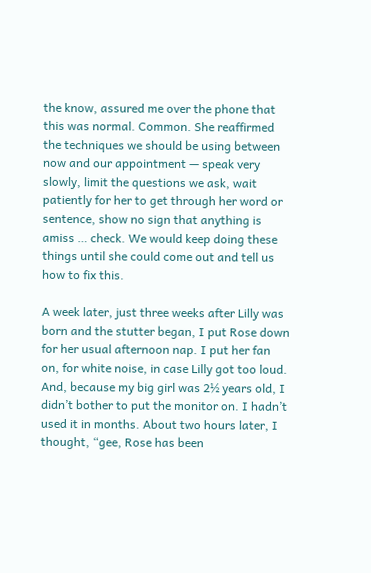the know, assured me over the phone that this was normal. Common. She reaffirmed the techniques we should be using between now and our appointment — speak very slowly, limit the questions we ask, wait patiently for her to get through her word or sentence, show no sign that anything is amiss … check. We would keep doing these things until she could come out and tell us how to fix this.

A week later, just three weeks after Lilly was born and the stutter began, I put Rose down for her usual afternoon nap. I put her fan on, for white noise, in case Lilly got too loud. And, because my big girl was 2½ years old, I didn’t bother to put the monitor on. I hadn’t used it in months. About two hours later, I thought, “gee, Rose has been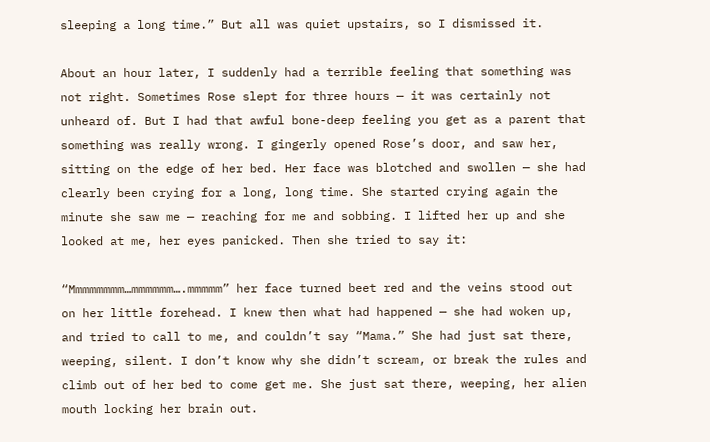sleeping a long time.” But all was quiet upstairs, so I dismissed it.

About an hour later, I suddenly had a terrible feeling that something was not right. Sometimes Rose slept for three hours — it was certainly not unheard of. But I had that awful bone-deep feeling you get as a parent that something was really wrong. I gingerly opened Rose’s door, and saw her, sitting on the edge of her bed. Her face was blotched and swollen — she had clearly been crying for a long, long time. She started crying again the minute she saw me — reaching for me and sobbing. I lifted her up and she looked at me, her eyes panicked. Then she tried to say it:

“Mmmmmmmm…mmmmmm….mmmmm” her face turned beet red and the veins stood out on her little forehead. I knew then what had happened — she had woken up, and tried to call to me, and couldn’t say “Mama.” She had just sat there, weeping, silent. I don’t know why she didn’t scream, or break the rules and climb out of her bed to come get me. She just sat there, weeping, her alien mouth locking her brain out.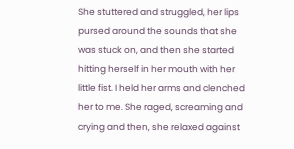She stuttered and struggled, her lips pursed around the sounds that she was stuck on, and then she started hitting herself in her mouth with her little fist. I held her arms and clenched her to me. She raged, screaming and crying and then, she relaxed against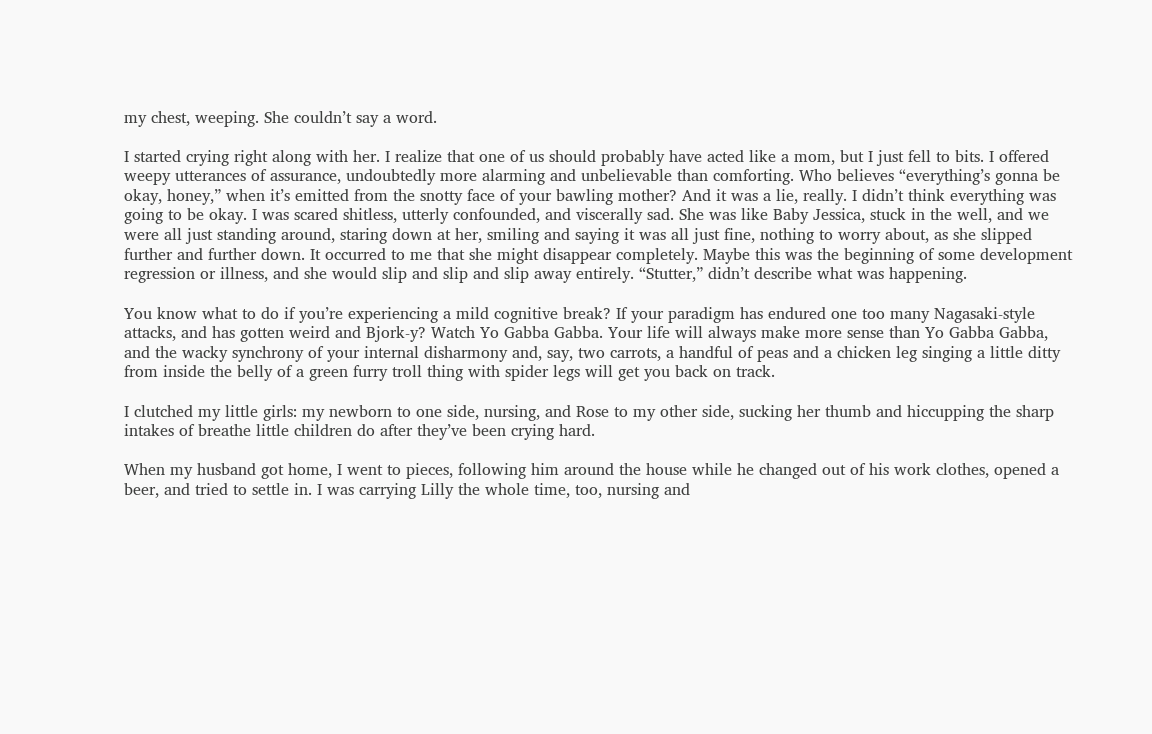my chest, weeping. She couldn’t say a word.

I started crying right along with her. I realize that one of us should probably have acted like a mom, but I just fell to bits. I offered weepy utterances of assurance, undoubtedly more alarming and unbelievable than comforting. Who believes “everything’s gonna be okay, honey,” when it’s emitted from the snotty face of your bawling mother? And it was a lie, really. I didn’t think everything was going to be okay. I was scared shitless, utterly confounded, and viscerally sad. She was like Baby Jessica, stuck in the well, and we were all just standing around, staring down at her, smiling and saying it was all just fine, nothing to worry about, as she slipped further and further down. It occurred to me that she might disappear completely. Maybe this was the beginning of some development regression or illness, and she would slip and slip and slip away entirely. “Stutter,” didn’t describe what was happening.

You know what to do if you’re experiencing a mild cognitive break? If your paradigm has endured one too many Nagasaki-style attacks, and has gotten weird and Bjork-y? Watch Yo Gabba Gabba. Your life will always make more sense than Yo Gabba Gabba, and the wacky synchrony of your internal disharmony and, say, two carrots, a handful of peas and a chicken leg singing a little ditty from inside the belly of a green furry troll thing with spider legs will get you back on track.

I clutched my little girls: my newborn to one side, nursing, and Rose to my other side, sucking her thumb and hiccupping the sharp intakes of breathe little children do after they’ve been crying hard.

When my husband got home, I went to pieces, following him around the house while he changed out of his work clothes, opened a beer, and tried to settle in. I was carrying Lilly the whole time, too, nursing and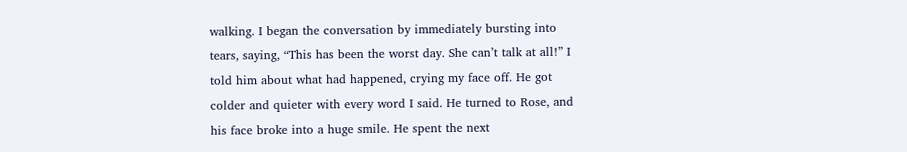walking. I began the conversation by immediately bursting into tears, saying, “This has been the worst day. She can’t talk at all!” I told him about what had happened, crying my face off. He got colder and quieter with every word I said. He turned to Rose, and his face broke into a huge smile. He spent the next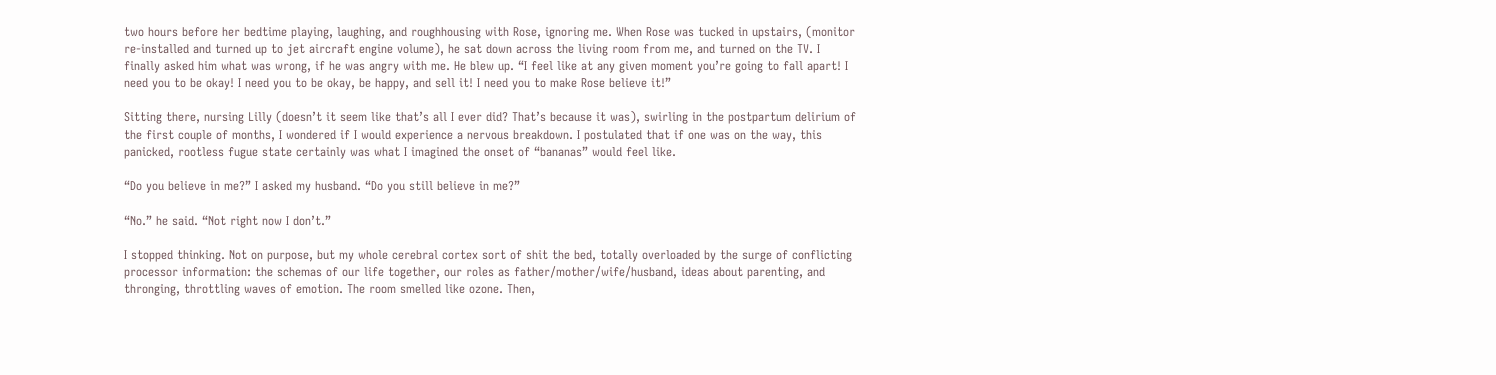two hours before her bedtime playing, laughing, and roughhousing with Rose, ignoring me. When Rose was tucked in upstairs, (monitor re-installed and turned up to jet aircraft engine volume), he sat down across the living room from me, and turned on the TV. I finally asked him what was wrong, if he was angry with me. He blew up. “I feel like at any given moment you’re going to fall apart! I need you to be okay! I need you to be okay, be happy, and sell it! I need you to make Rose believe it!”

Sitting there, nursing Lilly (doesn’t it seem like that’s all I ever did? That’s because it was), swirling in the postpartum delirium of the first couple of months, I wondered if I would experience a nervous breakdown. I postulated that if one was on the way, this panicked, rootless fugue state certainly was what I imagined the onset of “bananas” would feel like.

“Do you believe in me?” I asked my husband. “Do you still believe in me?”

“No.” he said. “Not right now I don’t.”

I stopped thinking. Not on purpose, but my whole cerebral cortex sort of shit the bed, totally overloaded by the surge of conflicting processor information: the schemas of our life together, our roles as father/mother/wife/husband, ideas about parenting, and thronging, throttling waves of emotion. The room smelled like ozone. Then,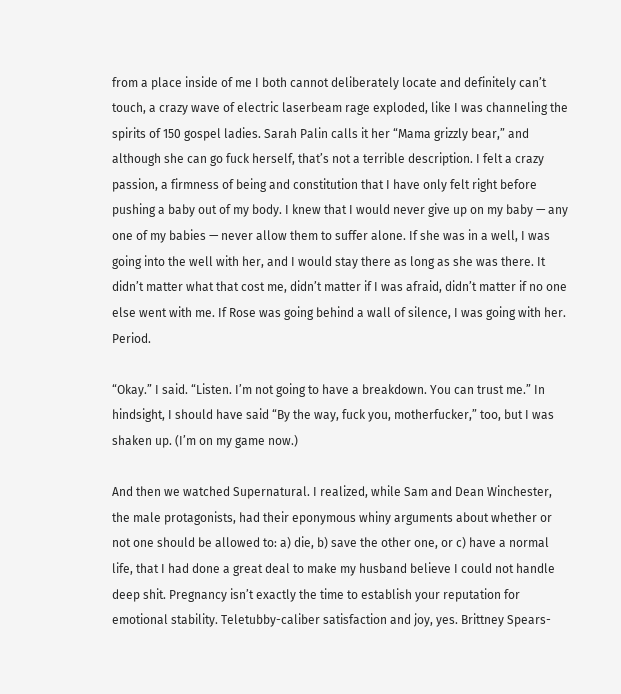from a place inside of me I both cannot deliberately locate and definitely can’t touch, a crazy wave of electric laserbeam rage exploded, like I was channeling the spirits of 150 gospel ladies. Sarah Palin calls it her “Mama grizzly bear,” and although she can go fuck herself, that’s not a terrible description. I felt a crazy passion, a firmness of being and constitution that I have only felt right before pushing a baby out of my body. I knew that I would never give up on my baby — any one of my babies — never allow them to suffer alone. If she was in a well, I was going into the well with her, and I would stay there as long as she was there. It didn’t matter what that cost me, didn’t matter if I was afraid, didn’t matter if no one else went with me. If Rose was going behind a wall of silence, I was going with her. Period.

“Okay.” I said. “Listen. I’m not going to have a breakdown. You can trust me.” In hindsight, I should have said “By the way, fuck you, motherfucker,” too, but I was shaken up. (I’m on my game now.)

And then we watched Supernatural. I realized, while Sam and Dean Winchester, the male protagonists, had their eponymous whiny arguments about whether or not one should be allowed to: a) die, b) save the other one, or c) have a normal life, that I had done a great deal to make my husband believe I could not handle deep shit. Pregnancy isn’t exactly the time to establish your reputation for emotional stability. Teletubby-caliber satisfaction and joy, yes. Brittney Spears-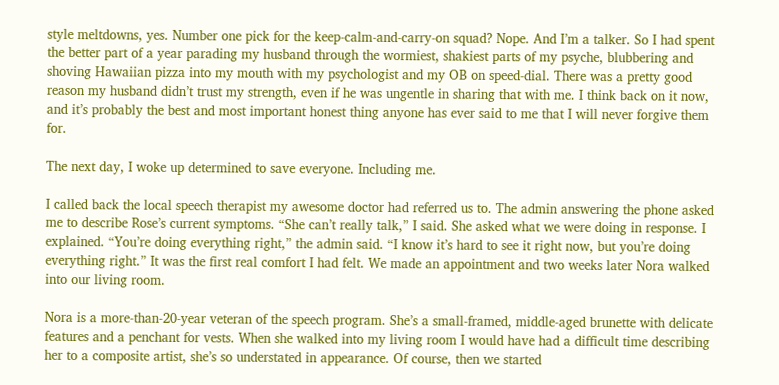style meltdowns, yes. Number one pick for the keep-calm-and-carry-on squad? Nope. And I’m a talker. So I had spent the better part of a year parading my husband through the wormiest, shakiest parts of my psyche, blubbering and shoving Hawaiian pizza into my mouth with my psychologist and my OB on speed-dial. There was a pretty good reason my husband didn’t trust my strength, even if he was ungentle in sharing that with me. I think back on it now, and it’s probably the best and most important honest thing anyone has ever said to me that I will never forgive them for.

The next day, I woke up determined to save everyone. Including me.

I called back the local speech therapist my awesome doctor had referred us to. The admin answering the phone asked me to describe Rose’s current symptoms. “She can’t really talk,” I said. She asked what we were doing in response. I explained. “You’re doing everything right,” the admin said. “I know it’s hard to see it right now, but you’re doing everything right.” It was the first real comfort I had felt. We made an appointment and two weeks later Nora walked into our living room.

Nora is a more-than-20-year veteran of the speech program. She’s a small-framed, middle-aged brunette with delicate features and a penchant for vests. When she walked into my living room I would have had a difficult time describing her to a composite artist, she’s so understated in appearance. Of course, then we started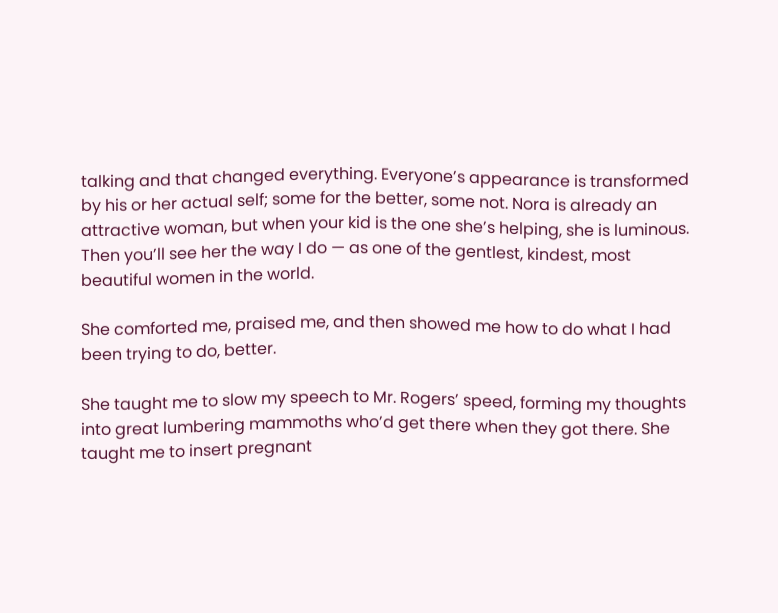talking and that changed everything. Everyone’s appearance is transformed by his or her actual self; some for the better, some not. Nora is already an attractive woman, but when your kid is the one she’s helping, she is luminous. Then you’ll see her the way I do — as one of the gentlest, kindest, most beautiful women in the world.

She comforted me, praised me, and then showed me how to do what I had been trying to do, better.

She taught me to slow my speech to Mr. Rogers’ speed, forming my thoughts into great lumbering mammoths who’d get there when they got there. She taught me to insert pregnant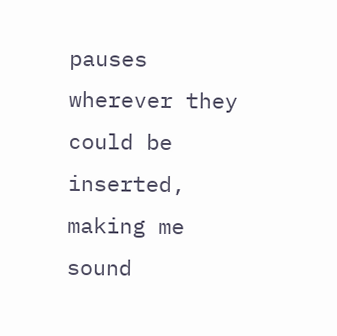pauses wherever they could be inserted, making me sound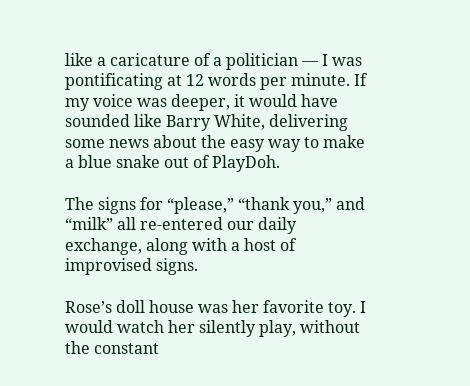like a caricature of a politician — I was pontificating at 12 words per minute. If my voice was deeper, it would have sounded like Barry White, delivering some news about the easy way to make a blue snake out of PlayDoh.

The signs for “please,” “thank you,” and “milk” all re-entered our daily exchange, along with a host of improvised signs.

Rose’s doll house was her favorite toy. I would watch her silently play, without the constant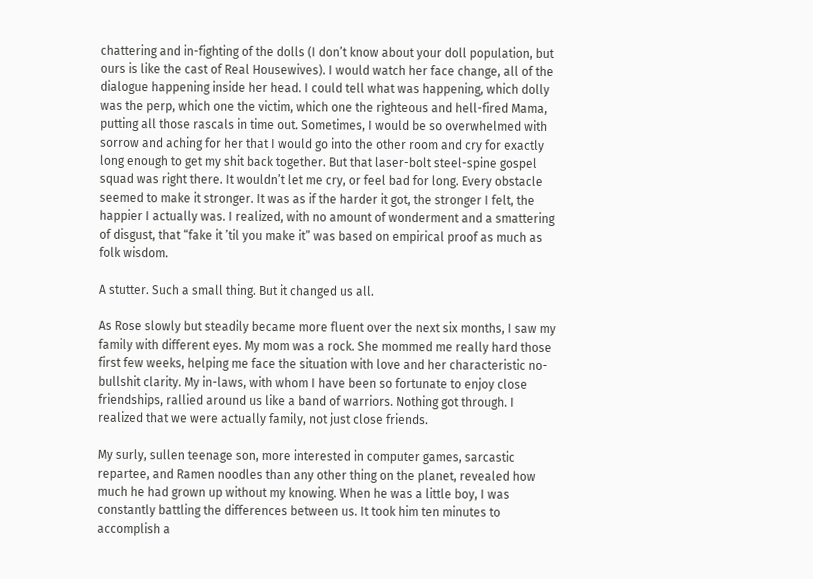chattering and in-fighting of the dolls (I don’t know about your doll population, but ours is like the cast of Real Housewives). I would watch her face change, all of the dialogue happening inside her head. I could tell what was happening, which dolly was the perp, which one the victim, which one the righteous and hell-fired Mama, putting all those rascals in time out. Sometimes, I would be so overwhelmed with sorrow and aching for her that I would go into the other room and cry for exactly long enough to get my shit back together. But that laser-bolt steel-spine gospel squad was right there. It wouldn’t let me cry, or feel bad for long. Every obstacle seemed to make it stronger. It was as if the harder it got, the stronger I felt, the happier I actually was. I realized, with no amount of wonderment and a smattering of disgust, that “fake it ’til you make it” was based on empirical proof as much as folk wisdom.

A stutter. Such a small thing. But it changed us all.

As Rose slowly but steadily became more fluent over the next six months, I saw my family with different eyes. My mom was a rock. She mommed me really hard those first few weeks, helping me face the situation with love and her characteristic no-bullshit clarity. My in-laws, with whom I have been so fortunate to enjoy close friendships, rallied around us like a band of warriors. Nothing got through. I realized that we were actually family, not just close friends.

My surly, sullen teenage son, more interested in computer games, sarcastic repartee, and Ramen noodles than any other thing on the planet, revealed how much he had grown up without my knowing. When he was a little boy, I was constantly battling the differences between us. It took him ten minutes to accomplish a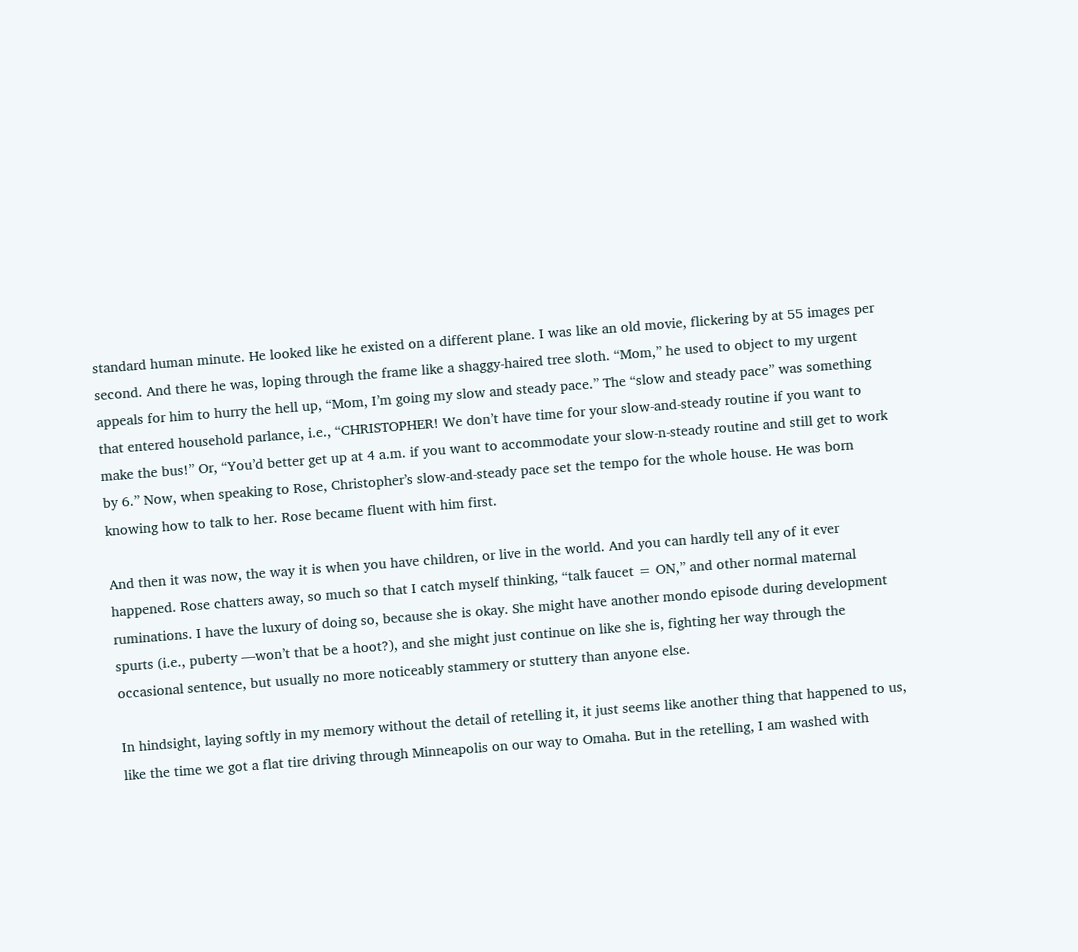standard human minute. He looked like he existed on a different plane. I was like an old movie, flickering by at 55 images per second. And there he was, loping through the frame like a shaggy-haired tree sloth. “Mom,” he used to object to my urgent appeals for him to hurry the hell up, “Mom, I’m going my slow and steady pace.” The “slow and steady pace” was something that entered household parlance, i.e., “CHRISTOPHER! We don’t have time for your slow-and-steady routine if you want to make the bus!” Or, “You’d better get up at 4 a.m. if you want to accommodate your slow-n-steady routine and still get to work by 6.” Now, when speaking to Rose, Christopher’s slow-and-steady pace set the tempo for the whole house. He was born knowing how to talk to her. Rose became fluent with him first.

And then it was now, the way it is when you have children, or live in the world. And you can hardly tell any of it ever happened. Rose chatters away, so much so that I catch myself thinking, “talk faucet = ON,” and other normal maternal ruminations. I have the luxury of doing so, because she is okay. She might have another mondo episode during development spurts (i.e., puberty —won’t that be a hoot?), and she might just continue on like she is, fighting her way through the occasional sentence, but usually no more noticeably stammery or stuttery than anyone else.

In hindsight, laying softly in my memory without the detail of retelling it, it just seems like another thing that happened to us, like the time we got a flat tire driving through Minneapolis on our way to Omaha. But in the retelling, I am washed with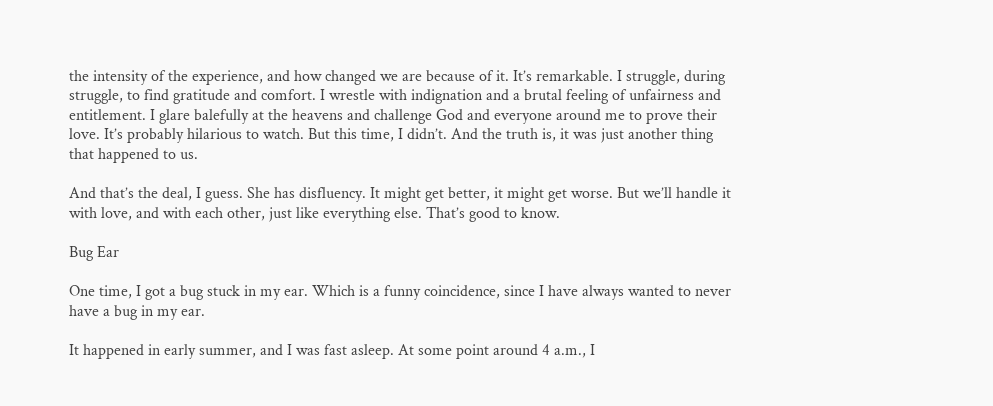the intensity of the experience, and how changed we are because of it. It’s remarkable. I struggle, during struggle, to find gratitude and comfort. I wrestle with indignation and a brutal feeling of unfairness and entitlement. I glare balefully at the heavens and challenge God and everyone around me to prove their love. It’s probably hilarious to watch. But this time, I didn’t. And the truth is, it was just another thing that happened to us.

And that’s the deal, I guess. She has disfluency. It might get better, it might get worse. But we’ll handle it with love, and with each other, just like everything else. That’s good to know.

Bug Ear

One time, I got a bug stuck in my ear. Which is a funny coincidence, since I have always wanted to never have a bug in my ear.

It happened in early summer, and I was fast asleep. At some point around 4 a.m., I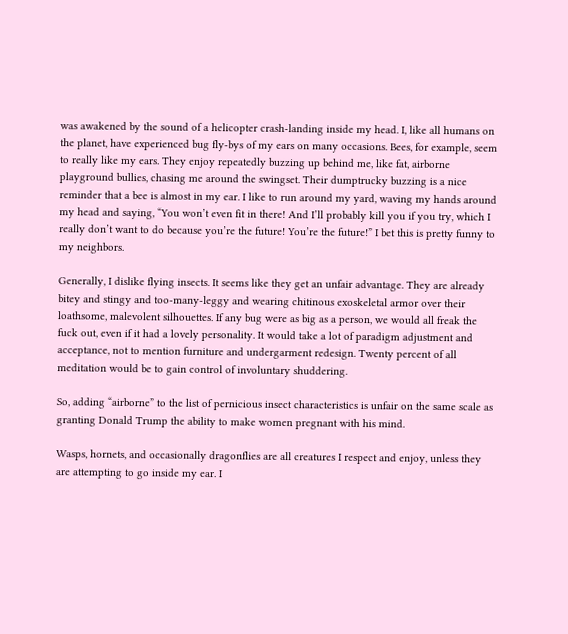was awakened by the sound of a helicopter crash-landing inside my head. I, like all humans on the planet, have experienced bug fly-bys of my ears on many occasions. Bees, for example, seem to really like my ears. They enjoy repeatedly buzzing up behind me, like fat, airborne playground bullies, chasing me around the swingset. Their dumptrucky buzzing is a nice reminder that a bee is almost in my ear. I like to run around my yard, waving my hands around my head and saying, “You won’t even fit in there! And I’ll probably kill you if you try, which I really don’t want to do because you’re the future! You’re the future!” I bet this is pretty funny to my neighbors.

Generally, I dislike flying insects. It seems like they get an unfair advantage. They are already bitey and stingy and too-many-leggy and wearing chitinous exoskeletal armor over their loathsome, malevolent silhouettes. If any bug were as big as a person, we would all freak the fuck out, even if it had a lovely personality. It would take a lot of paradigm adjustment and acceptance, not to mention furniture and undergarment redesign. Twenty percent of all meditation would be to gain control of involuntary shuddering.

So, adding “airborne” to the list of pernicious insect characteristics is unfair on the same scale as granting Donald Trump the ability to make women pregnant with his mind.

Wasps, hornets, and occasionally dragonflies are all creatures I respect and enjoy, unless they are attempting to go inside my ear. I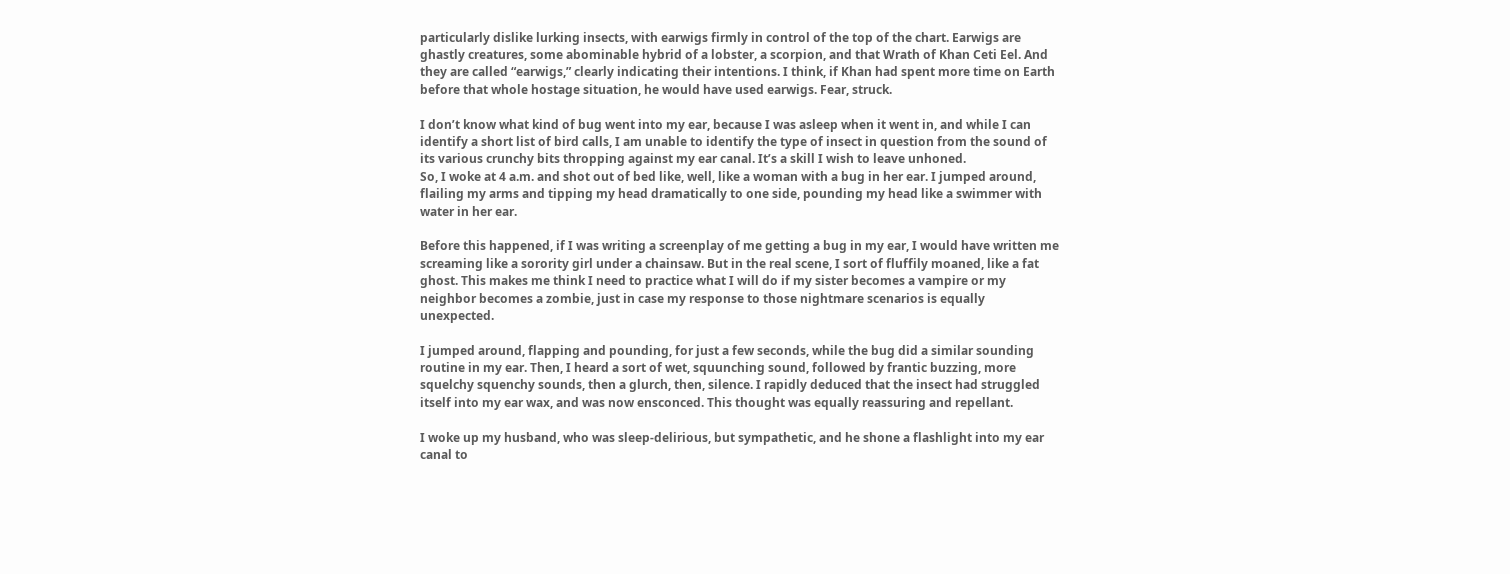particularly dislike lurking insects, with earwigs firmly in control of the top of the chart. Earwigs are ghastly creatures, some abominable hybrid of a lobster, a scorpion, and that Wrath of Khan Ceti Eel. And they are called “earwigs,” clearly indicating their intentions. I think, if Khan had spent more time on Earth before that whole hostage situation, he would have used earwigs. Fear, struck.

I don’t know what kind of bug went into my ear, because I was asleep when it went in, and while I can identify a short list of bird calls, I am unable to identify the type of insect in question from the sound of its various crunchy bits thropping against my ear canal. It’s a skill I wish to leave unhoned.
So, I woke at 4 a.m. and shot out of bed like, well, like a woman with a bug in her ear. I jumped around, flailing my arms and tipping my head dramatically to one side, pounding my head like a swimmer with water in her ear.

Before this happened, if I was writing a screenplay of me getting a bug in my ear, I would have written me screaming like a sorority girl under a chainsaw. But in the real scene, I sort of fluffily moaned, like a fat ghost. This makes me think I need to practice what I will do if my sister becomes a vampire or my neighbor becomes a zombie, just in case my response to those nightmare scenarios is equally unexpected.

I jumped around, flapping and pounding, for just a few seconds, while the bug did a similar sounding routine in my ear. Then, I heard a sort of wet, squunching sound, followed by frantic buzzing, more squelchy squenchy sounds, then a glurch, then, silence. I rapidly deduced that the insect had struggled itself into my ear wax, and was now ensconced. This thought was equally reassuring and repellant.

I woke up my husband, who was sleep-delirious, but sympathetic, and he shone a flashlight into my ear canal to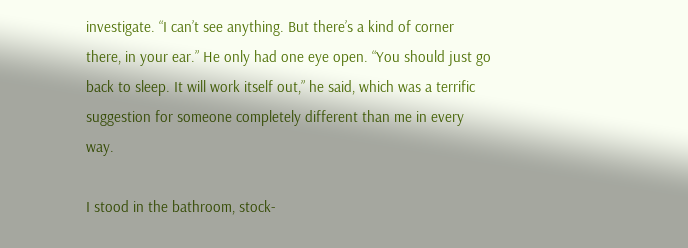investigate. “I can’t see anything. But there’s a kind of corner there, in your ear.” He only had one eye open. “You should just go back to sleep. It will work itself out,” he said, which was a terrific suggestion for someone completely different than me in every way.

I stood in the bathroom, stock-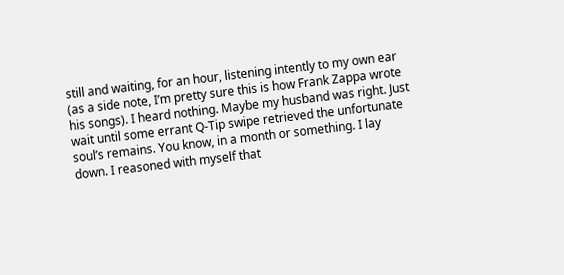still and waiting, for an hour, listening intently to my own ear (as a side note, I’m pretty sure this is how Frank Zappa wrote his songs). I heard nothing. Maybe my husband was right. Just wait until some errant Q-Tip swipe retrieved the unfortunate soul’s remains. You know, in a month or something. I lay down. I reasoned with myself that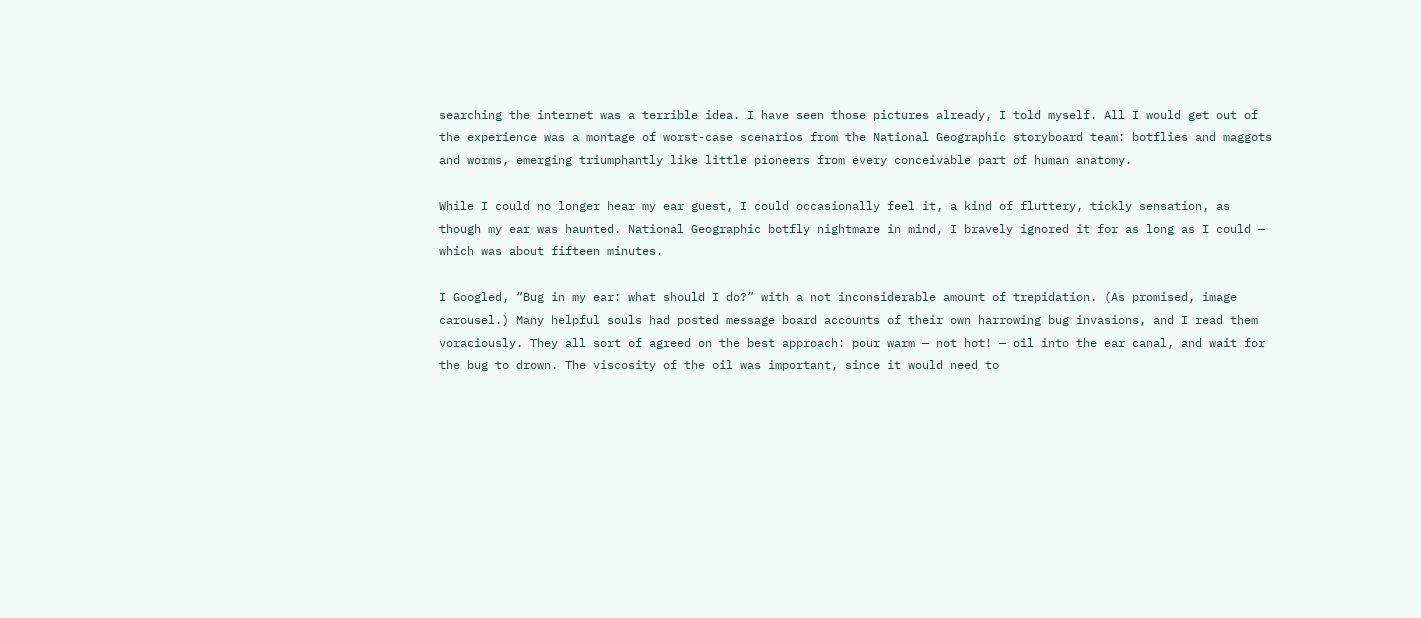searching the internet was a terrible idea. I have seen those pictures already, I told myself. All I would get out of the experience was a montage of worst-case scenarios from the National Geographic storyboard team: botflies and maggots and worms, emerging triumphantly like little pioneers from every conceivable part of human anatomy.

While I could no longer hear my ear guest, I could occasionally feel it, a kind of fluttery, tickly sensation, as though my ear was haunted. National Geographic botfly nightmare in mind, I bravely ignored it for as long as I could — which was about fifteen minutes.

I Googled, “Bug in my ear: what should I do?” with a not inconsiderable amount of trepidation. (As promised, image carousel.) Many helpful souls had posted message board accounts of their own harrowing bug invasions, and I read them voraciously. They all sort of agreed on the best approach: pour warm — not hot! — oil into the ear canal, and wait for the bug to drown. The viscosity of the oil was important, since it would need to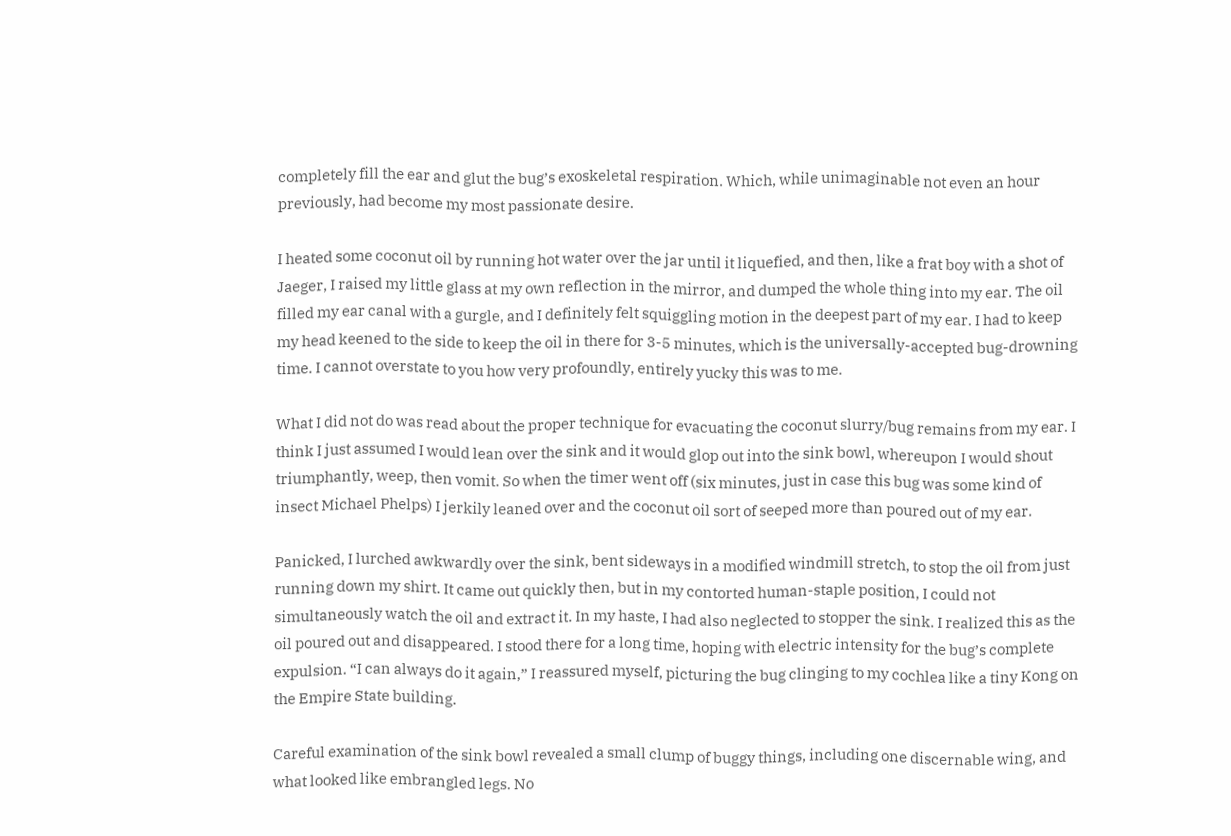completely fill the ear and glut the bug’s exoskeletal respiration. Which, while unimaginable not even an hour previously, had become my most passionate desire.

I heated some coconut oil by running hot water over the jar until it liquefied, and then, like a frat boy with a shot of Jaeger, I raised my little glass at my own reflection in the mirror, and dumped the whole thing into my ear. The oil filled my ear canal with a gurgle, and I definitely felt squiggling motion in the deepest part of my ear. I had to keep my head keened to the side to keep the oil in there for 3-5 minutes, which is the universally-accepted bug-drowning time. I cannot overstate to you how very profoundly, entirely yucky this was to me.

What I did not do was read about the proper technique for evacuating the coconut slurry/bug remains from my ear. I think I just assumed I would lean over the sink and it would glop out into the sink bowl, whereupon I would shout triumphantly, weep, then vomit. So when the timer went off (six minutes, just in case this bug was some kind of insect Michael Phelps) I jerkily leaned over and the coconut oil sort of seeped more than poured out of my ear.

Panicked, I lurched awkwardly over the sink, bent sideways in a modified windmill stretch, to stop the oil from just running down my shirt. It came out quickly then, but in my contorted human-staple position, I could not simultaneously watch the oil and extract it. In my haste, I had also neglected to stopper the sink. I realized this as the oil poured out and disappeared. I stood there for a long time, hoping with electric intensity for the bug’s complete expulsion. “I can always do it again,” I reassured myself, picturing the bug clinging to my cochlea like a tiny Kong on the Empire State building.

Careful examination of the sink bowl revealed a small clump of buggy things, including one discernable wing, and what looked like embrangled legs. No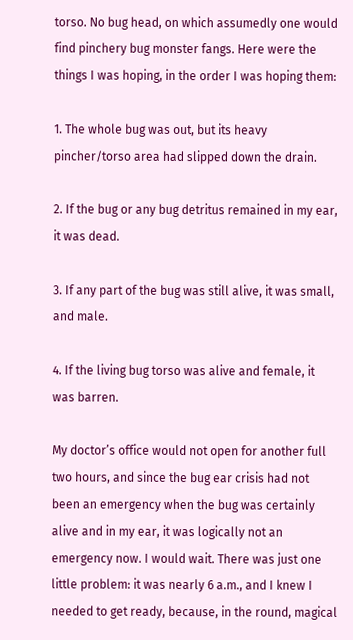torso. No bug head, on which assumedly one would find pinchery bug monster fangs. Here were the things I was hoping, in the order I was hoping them:

1. The whole bug was out, but its heavy pincher/torso area had slipped down the drain.

2. If the bug or any bug detritus remained in my ear, it was dead.

3. If any part of the bug was still alive, it was small, and male.

4. If the living bug torso was alive and female, it was barren.

My doctor’s office would not open for another full two hours, and since the bug ear crisis had not been an emergency when the bug was certainly alive and in my ear, it was logically not an emergency now. I would wait. There was just one little problem: it was nearly 6 a.m., and I knew I needed to get ready, because, in the round, magical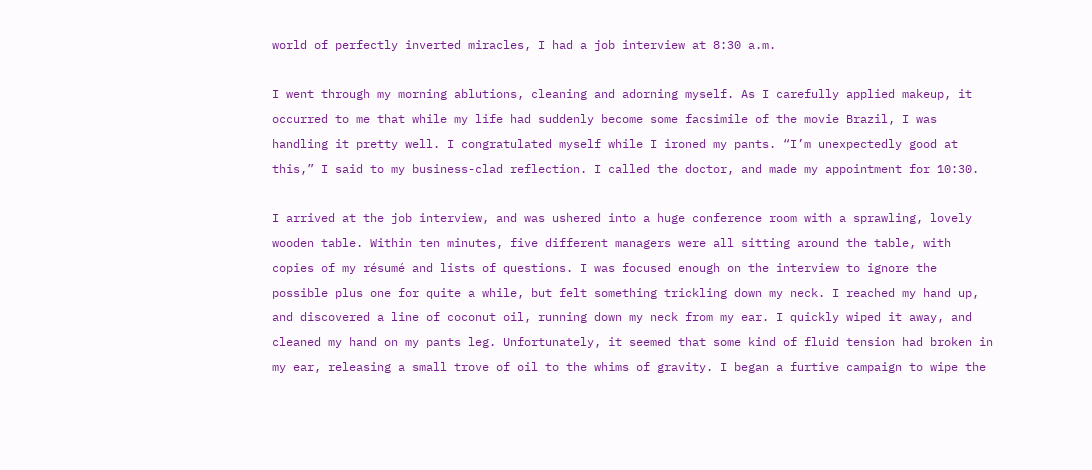world of perfectly inverted miracles, I had a job interview at 8:30 a.m.

I went through my morning ablutions, cleaning and adorning myself. As I carefully applied makeup, it occurred to me that while my life had suddenly become some facsimile of the movie Brazil, I was handling it pretty well. I congratulated myself while I ironed my pants. “I’m unexpectedly good at this,” I said to my business-clad reflection. I called the doctor, and made my appointment for 10:30.

I arrived at the job interview, and was ushered into a huge conference room with a sprawling, lovely wooden table. Within ten minutes, five different managers were all sitting around the table, with copies of my résumé and lists of questions. I was focused enough on the interview to ignore the possible plus one for quite a while, but felt something trickling down my neck. I reached my hand up, and discovered a line of coconut oil, running down my neck from my ear. I quickly wiped it away, and cleaned my hand on my pants leg. Unfortunately, it seemed that some kind of fluid tension had broken in my ear, releasing a small trove of oil to the whims of gravity. I began a furtive campaign to wipe the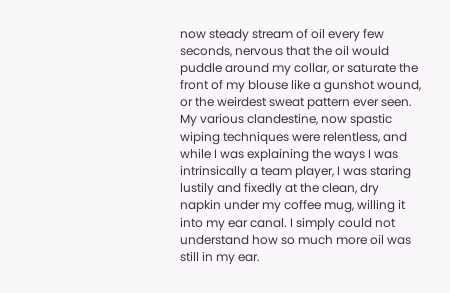now steady stream of oil every few seconds, nervous that the oil would puddle around my collar, or saturate the front of my blouse like a gunshot wound, or the weirdest sweat pattern ever seen. My various clandestine, now spastic wiping techniques were relentless, and while I was explaining the ways I was intrinsically a team player, I was staring lustily and fixedly at the clean, dry napkin under my coffee mug, willing it into my ear canal. I simply could not understand how so much more oil was still in my ear.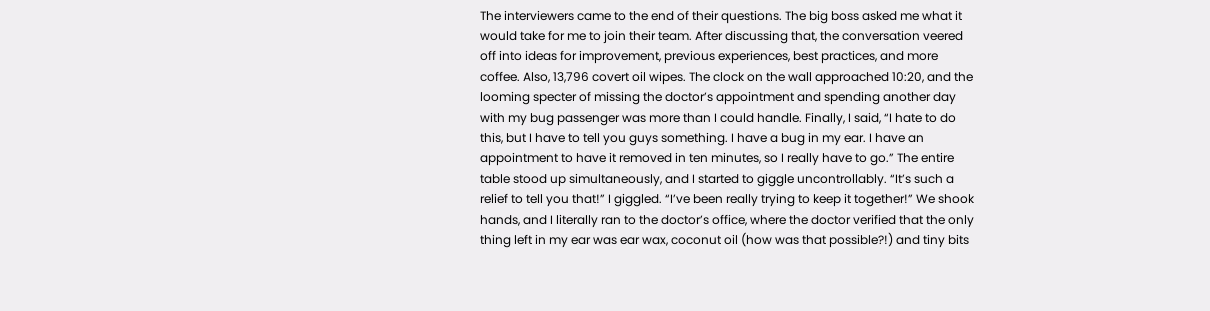The interviewers came to the end of their questions. The big boss asked me what it would take for me to join their team. After discussing that, the conversation veered off into ideas for improvement, previous experiences, best practices, and more coffee. Also, 13,796 covert oil wipes. The clock on the wall approached 10:20, and the looming specter of missing the doctor’s appointment and spending another day with my bug passenger was more than I could handle. Finally, I said, “I hate to do this, but I have to tell you guys something. I have a bug in my ear. I have an appointment to have it removed in ten minutes, so I really have to go.” The entire table stood up simultaneously, and I started to giggle uncontrollably. “It’s such a relief to tell you that!” I giggled. “I’ve been really trying to keep it together!” We shook hands, and I literally ran to the doctor’s office, where the doctor verified that the only thing left in my ear was ear wax, coconut oil (how was that possible?!) and tiny bits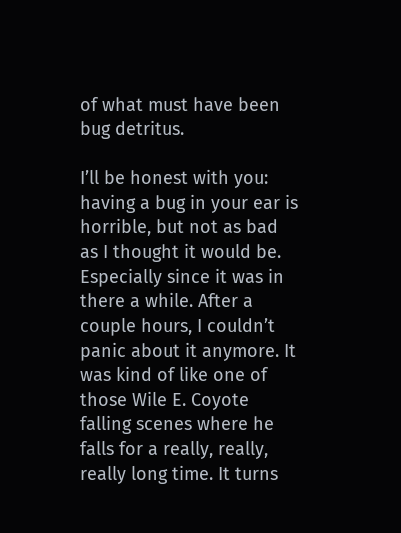of what must have been bug detritus.

I’ll be honest with you: having a bug in your ear is horrible, but not as bad as I thought it would be. Especially since it was in there a while. After a couple hours, I couldn’t panic about it anymore. It was kind of like one of those Wile E. Coyote falling scenes where he falls for a really, really, really long time. It turns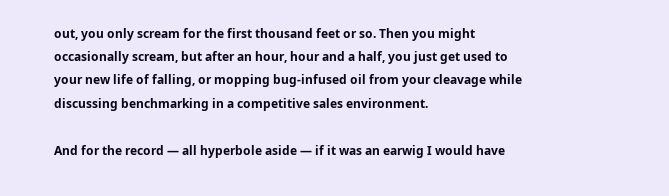out, you only scream for the first thousand feet or so. Then you might occasionally scream, but after an hour, hour and a half, you just get used to your new life of falling, or mopping bug-infused oil from your cleavage while discussing benchmarking in a competitive sales environment.

And for the record — all hyperbole aside — if it was an earwig I would have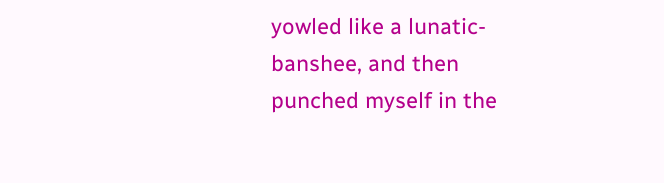yowled like a lunatic-banshee, and then punched myself in the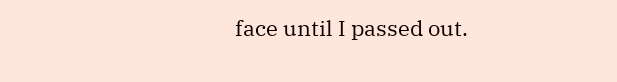face until I passed out.